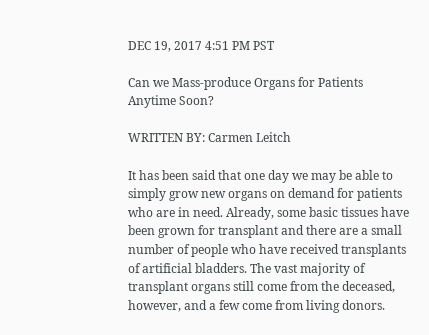DEC 19, 2017 4:51 PM PST

Can we Mass-produce Organs for Patients Anytime Soon?

WRITTEN BY: Carmen Leitch

It has been said that one day we may be able to simply grow new organs on demand for patients who are in need. Already, some basic tissues have been grown for transplant and there are a small number of people who have received transplants of artificial bladders. The vast majority of transplant organs still come from the deceased, however, and a few come from living donors.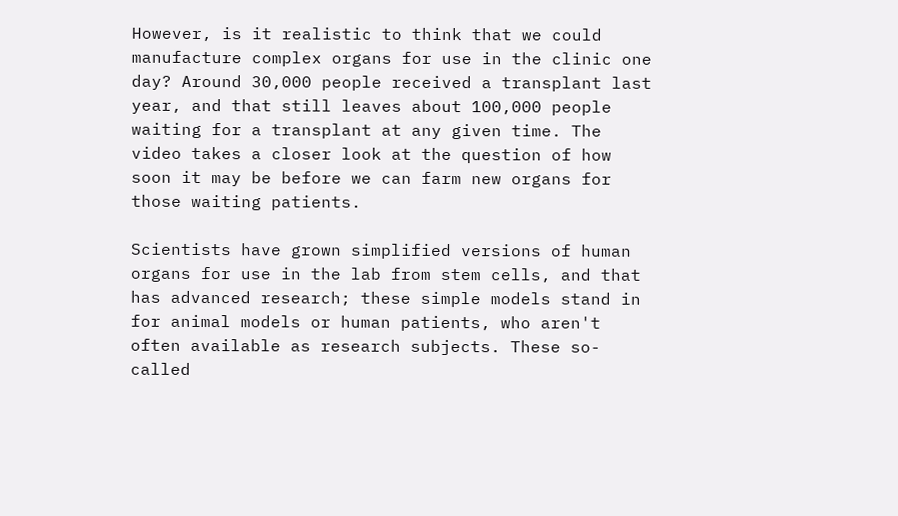However, is it realistic to think that we could manufacture complex organs for use in the clinic one day? Around 30,000 people received a transplant last year, and that still leaves about 100,000 people waiting for a transplant at any given time. The video takes a closer look at the question of how soon it may be before we can farm new organs for those waiting patients.

Scientists have grown simplified versions of human organs for use in the lab from stem cells, and that has advanced research; these simple models stand in for animal models or human patients, who aren't often available as research subjects. These so-called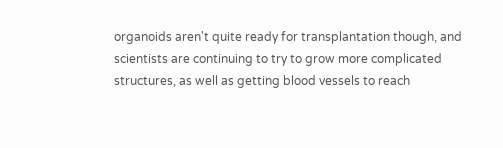organoids aren't quite ready for transplantation though, and scientists are continuing to try to grow more complicated structures, as well as getting blood vessels to reach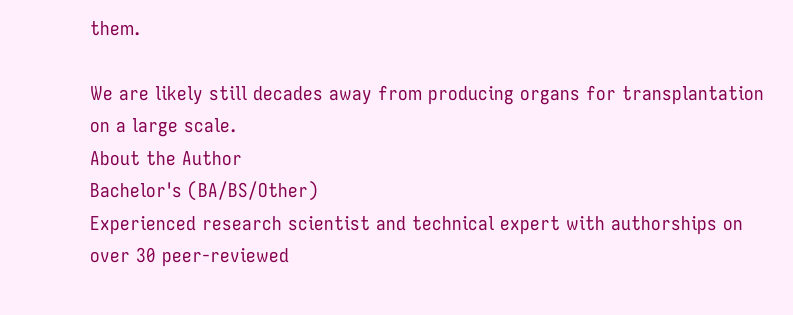them.

We are likely still decades away from producing organs for transplantation on a large scale.
About the Author
Bachelor's (BA/BS/Other)
Experienced research scientist and technical expert with authorships on over 30 peer-reviewed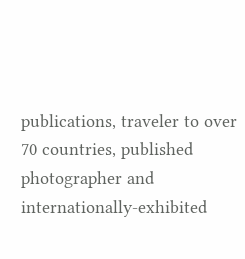publications, traveler to over 70 countries, published photographer and internationally-exhibited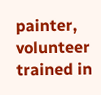painter, volunteer trained in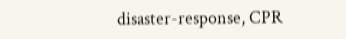disaster-response, CPR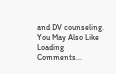and DV counseling.
You May Also Like
Loading Comments...